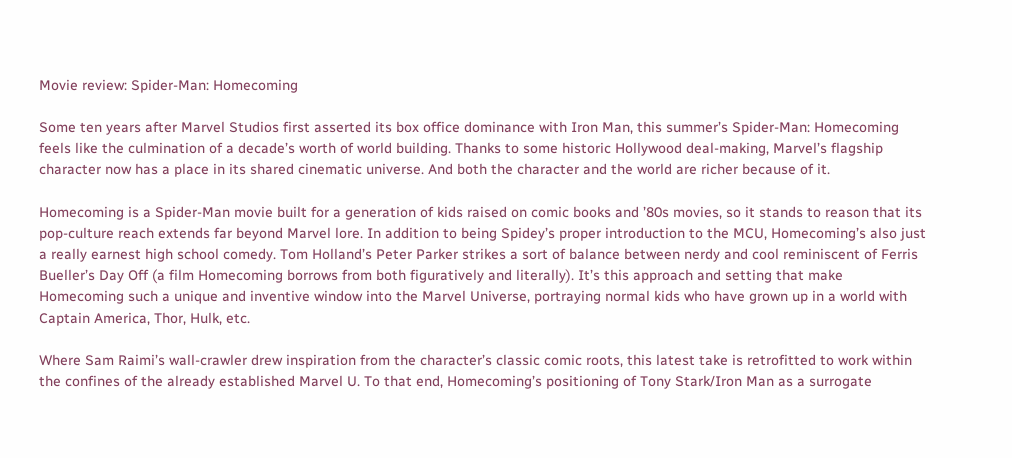Movie review: Spider-Man: Homecoming

Some ten years after Marvel Studios first asserted its box office dominance with Iron Man, this summer’s Spider-Man: Homecoming feels like the culmination of a decade’s worth of world building. Thanks to some historic Hollywood deal-making, Marvel’s flagship character now has a place in its shared cinematic universe. And both the character and the world are richer because of it.

Homecoming is a Spider-Man movie built for a generation of kids raised on comic books and ’80s movies, so it stands to reason that its pop-culture reach extends far beyond Marvel lore. In addition to being Spidey’s proper introduction to the MCU, Homecoming’s also just a really earnest high school comedy. Tom Holland’s Peter Parker strikes a sort of balance between nerdy and cool reminiscent of Ferris Bueller’s Day Off (a film Homecoming borrows from both figuratively and literally). It’s this approach and setting that make Homecoming such a unique and inventive window into the Marvel Universe, portraying normal kids who have grown up in a world with Captain America, Thor, Hulk, etc.

Where Sam Raimi’s wall-crawler drew inspiration from the character’s classic comic roots, this latest take is retrofitted to work within the confines of the already established Marvel U. To that end, Homecoming’s positioning of Tony Stark/Iron Man as a surrogate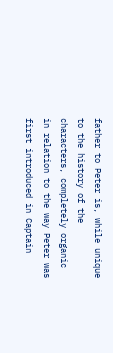father to Peter is, while unique to the history of the characters, completely organic in relation to the way Peter was first introduced in Captain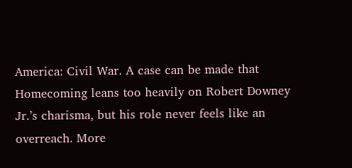America: Civil War. A case can be made that Homecoming leans too heavily on Robert Downey Jr.’s charisma, but his role never feels like an overreach. More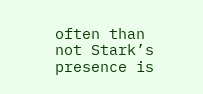often than not Stark’s presence is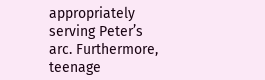appropriately serving Peter’s arc. Furthermore, teenage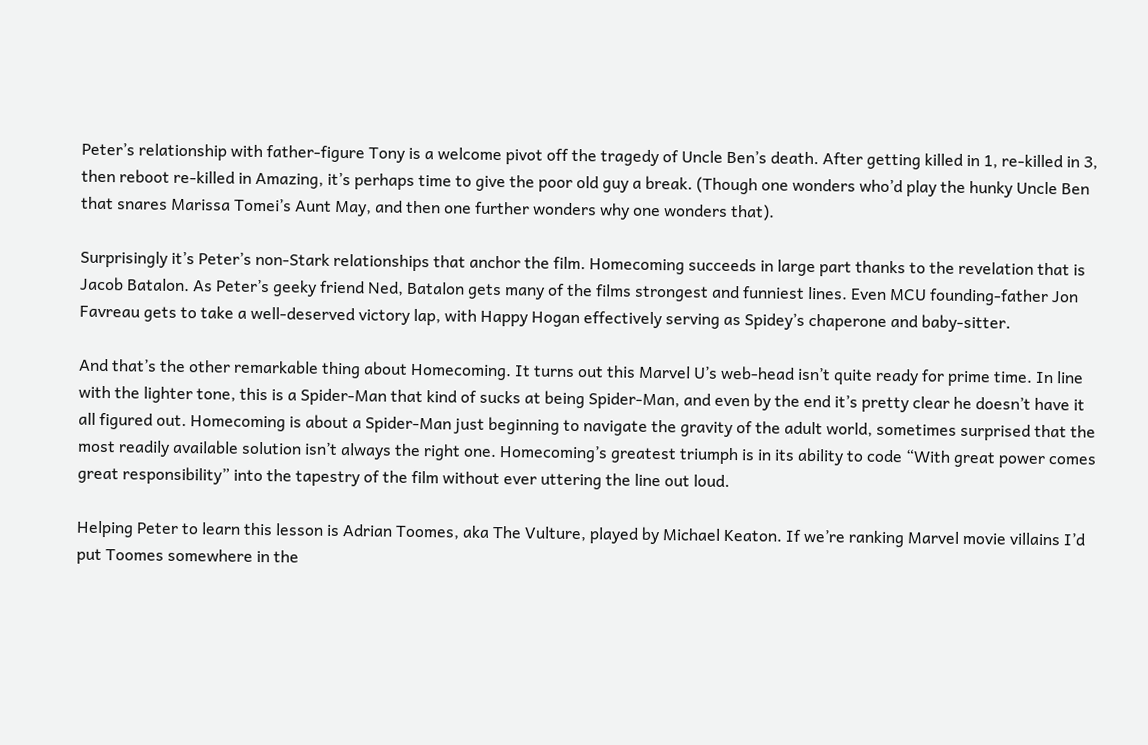Peter’s relationship with father-figure Tony is a welcome pivot off the tragedy of Uncle Ben’s death. After getting killed in 1, re-killed in 3, then reboot re-killed in Amazing, it’s perhaps time to give the poor old guy a break. (Though one wonders who’d play the hunky Uncle Ben that snares Marissa Tomei’s Aunt May, and then one further wonders why one wonders that).

Surprisingly it’s Peter’s non-Stark relationships that anchor the film. Homecoming succeeds in large part thanks to the revelation that is Jacob Batalon. As Peter’s geeky friend Ned, Batalon gets many of the films strongest and funniest lines. Even MCU founding-father Jon Favreau gets to take a well-deserved victory lap, with Happy Hogan effectively serving as Spidey’s chaperone and baby-sitter.

And that’s the other remarkable thing about Homecoming. It turns out this Marvel U’s web-head isn’t quite ready for prime time. In line with the lighter tone, this is a Spider-Man that kind of sucks at being Spider-Man, and even by the end it’s pretty clear he doesn’t have it all figured out. Homecoming is about a Spider-Man just beginning to navigate the gravity of the adult world, sometimes surprised that the most readily available solution isn’t always the right one. Homecoming’s greatest triumph is in its ability to code “With great power comes great responsibility” into the tapestry of the film without ever uttering the line out loud.

Helping Peter to learn this lesson is Adrian Toomes, aka The Vulture, played by Michael Keaton. If we’re ranking Marvel movie villains I’d put Toomes somewhere in the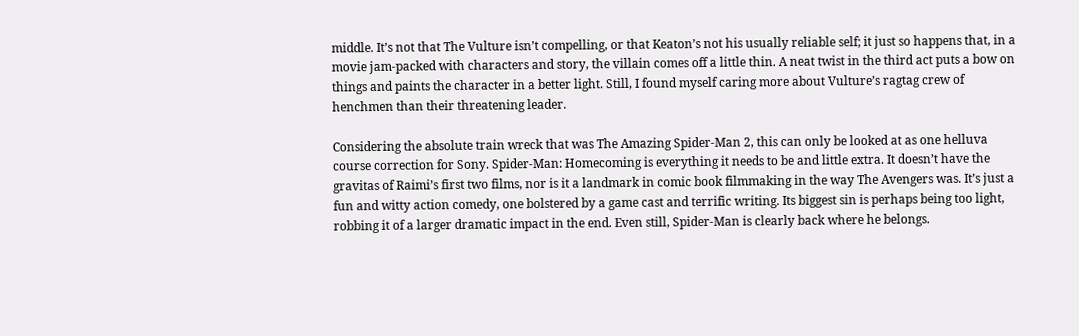middle. It’s not that The Vulture isn’t compelling, or that Keaton’s not his usually reliable self; it just so happens that, in a movie jam-packed with characters and story, the villain comes off a little thin. A neat twist in the third act puts a bow on things and paints the character in a better light. Still, I found myself caring more about Vulture’s ragtag crew of henchmen than their threatening leader.

Considering the absolute train wreck that was The Amazing Spider-Man 2, this can only be looked at as one helluva course correction for Sony. Spider-Man: Homecoming is everything it needs to be and little extra. It doesn’t have the gravitas of Raimi’s first two films, nor is it a landmark in comic book filmmaking in the way The Avengers was. It’s just a fun and witty action comedy, one bolstered by a game cast and terrific writing. Its biggest sin is perhaps being too light, robbing it of a larger dramatic impact in the end. Even still, Spider-Man is clearly back where he belongs.